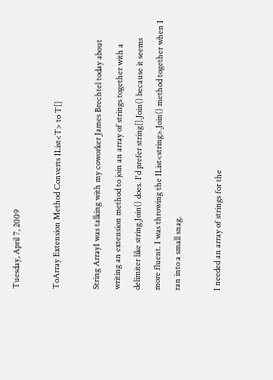Tuesday, April 7, 2009

ToArray Extension Method Converts IList<T> to T[]

String ArrayI was talking with my coworker James Brechtel today about writing an extension method to join an array of strings together with a delimiter like string.Join() does. I'd prefer string[].Join() because it seems more fluent. I was throwing the IList<string>.Join() method together when I ran into a small snag.

I needed an array of strings for the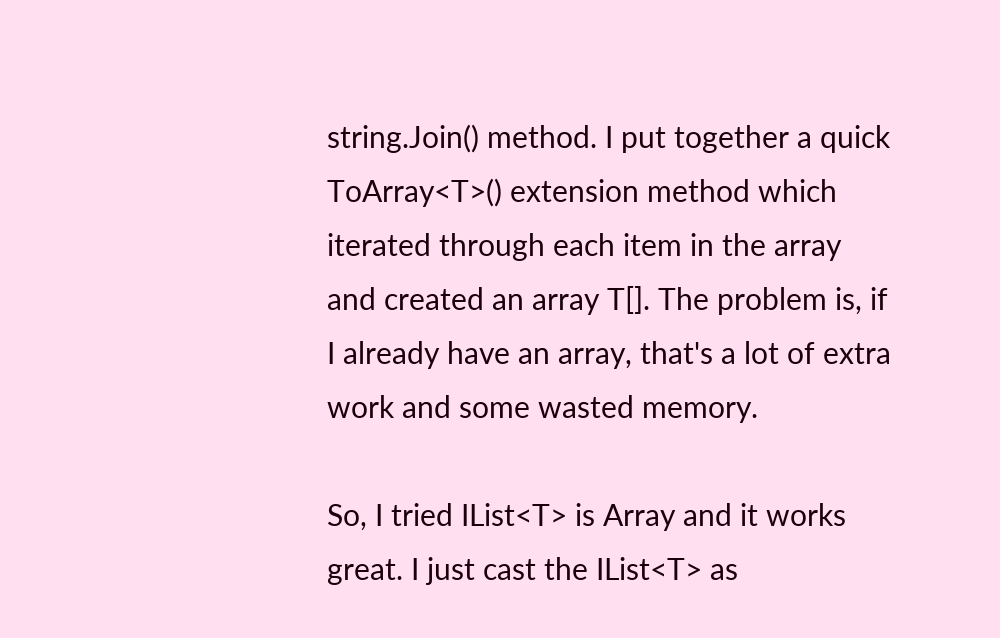string.Join() method. I put together a quick ToArray<T>() extension method which iterated through each item in the array and created an array T[]. The problem is, if I already have an array, that's a lot of extra work and some wasted memory.

So, I tried IList<T> is Array and it works great. I just cast the IList<T> as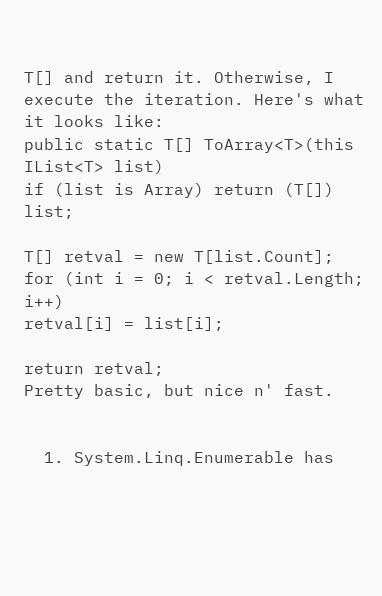T[] and return it. Otherwise, I execute the iteration. Here's what it looks like:
public static T[] ToArray<T>(this IList<T> list)
if (list is Array) return (T[]) list;

T[] retval = new T[list.Count];
for (int i = 0; i < retval.Length; i++)
retval[i] = list[i];

return retval;
Pretty basic, but nice n' fast.


  1. System.Linq.Enumerable has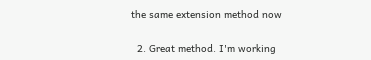the same extension method now

  2. Great method. I'm working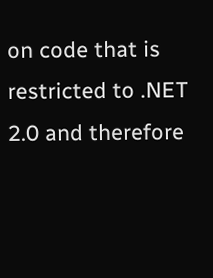on code that is restricted to .NET 2.0 and therefore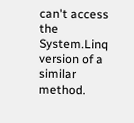can't access the System.Linq version of a similar method.